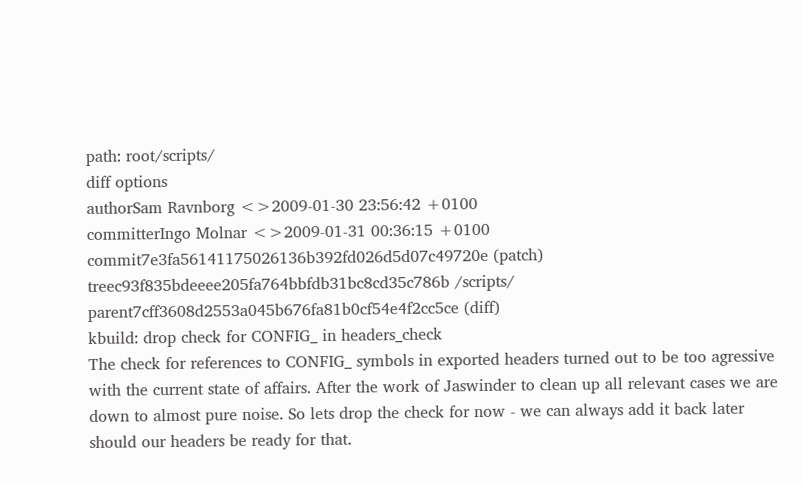path: root/scripts/
diff options
authorSam Ravnborg <>2009-01-30 23:56:42 +0100
committerIngo Molnar <>2009-01-31 00:36:15 +0100
commit7e3fa56141175026136b392fd026d5d07c49720e (patch)
treec93f835bdeeee205fa764bbfdb31bc8cd35c786b /scripts/
parent7cff3608d2553a045b676fa81b0cf54e4f2cc5ce (diff)
kbuild: drop check for CONFIG_ in headers_check
The check for references to CONFIG_ symbols in exported headers turned out to be too agressive with the current state of affairs. After the work of Jaswinder to clean up all relevant cases we are down to almost pure noise. So lets drop the check for now - we can always add it back later should our headers be ready for that.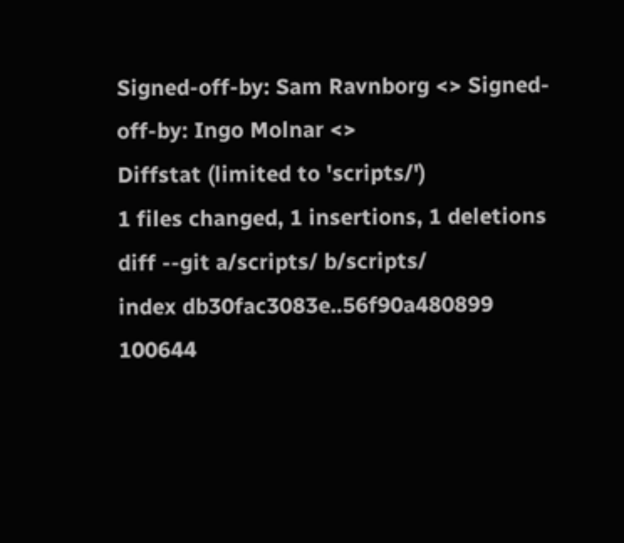Signed-off-by: Sam Ravnborg <> Signed-off-by: Ingo Molnar <>
Diffstat (limited to 'scripts/')
1 files changed, 1 insertions, 1 deletions
diff --git a/scripts/ b/scripts/
index db30fac3083e..56f90a480899 100644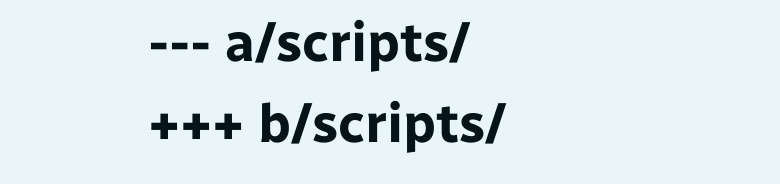--- a/scripts/
+++ b/scripts/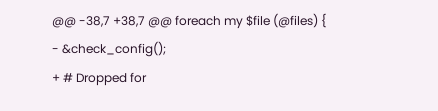@@ -38,7 +38,7 @@ foreach my $file (@files) {
- &check_config();
+ # Dropped for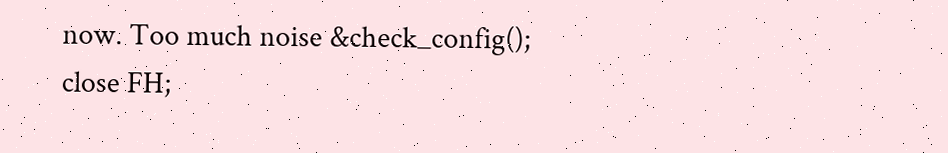now. Too much noise &check_config();
close FH;